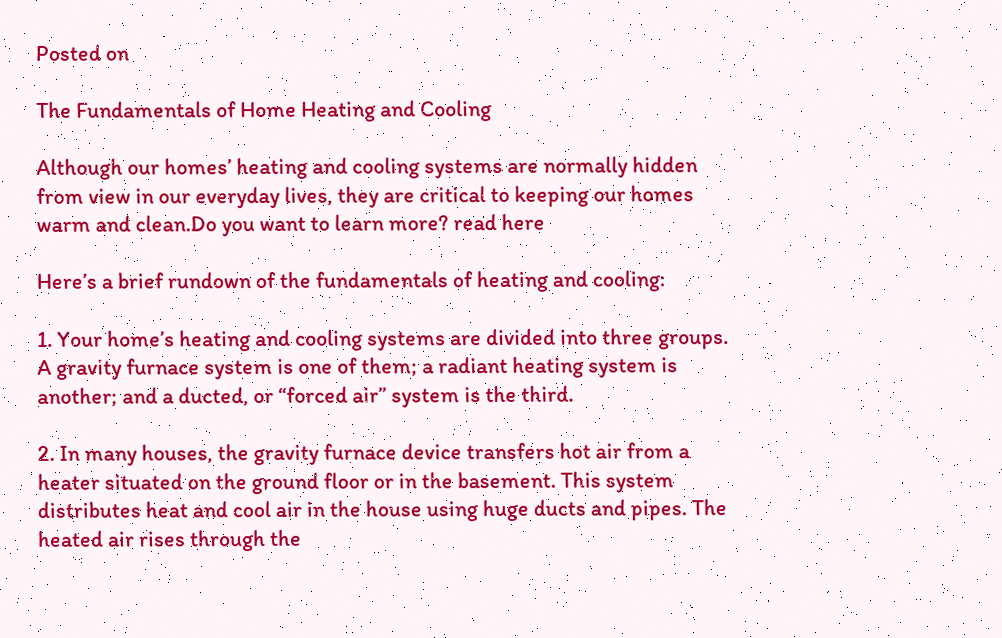Posted on

The Fundamentals of Home Heating and Cooling

Although our homes’ heating and cooling systems are normally hidden from view in our everyday lives, they are critical to keeping our homes warm and clean.Do you want to learn more? read here

Here’s a brief rundown of the fundamentals of heating and cooling:

1. Your home’s heating and cooling systems are divided into three groups. A gravity furnace system is one of them; a radiant heating system is another; and a ducted, or “forced air” system is the third.

2. In many houses, the gravity furnace device transfers hot air from a heater situated on the ground floor or in the basement. This system distributes heat and cool air in the house using huge ducts and pipes. The heated air rises through the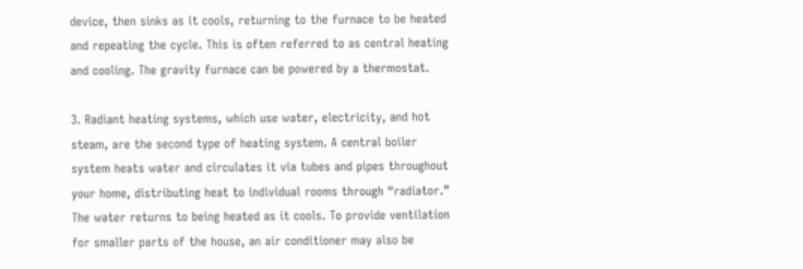device, then sinks as it cools, returning to the furnace to be heated and repeating the cycle. This is often referred to as central heating and cooling. The gravity furnace can be powered by a thermostat.

3. Radiant heating systems, which use water, electricity, and hot steam, are the second type of heating system. A central boiler system heats water and circulates it via tubes and pipes throughout your home, distributing heat to individual rooms through “radiator.” The water returns to being heated as it cools. To provide ventilation for smaller parts of the house, an air conditioner may also be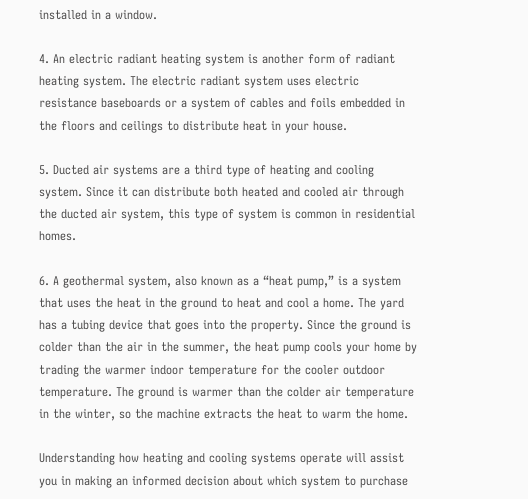installed in a window.

4. An electric radiant heating system is another form of radiant heating system. The electric radiant system uses electric resistance baseboards or a system of cables and foils embedded in the floors and ceilings to distribute heat in your house.

5. Ducted air systems are a third type of heating and cooling system. Since it can distribute both heated and cooled air through the ducted air system, this type of system is common in residential homes.

6. A geothermal system, also known as a “heat pump,” is a system that uses the heat in the ground to heat and cool a home. The yard has a tubing device that goes into the property. Since the ground is colder than the air in the summer, the heat pump cools your home by trading the warmer indoor temperature for the cooler outdoor temperature. The ground is warmer than the colder air temperature in the winter, so the machine extracts the heat to warm the home.

Understanding how heating and cooling systems operate will assist you in making an informed decision about which system to purchase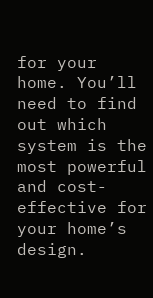for your home. You’ll need to find out which system is the most powerful and cost-effective for your home’s design.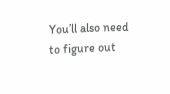You’ll also need to figure out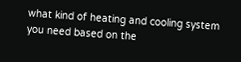what kind of heating and cooling system you need based on the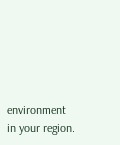environment in your region.